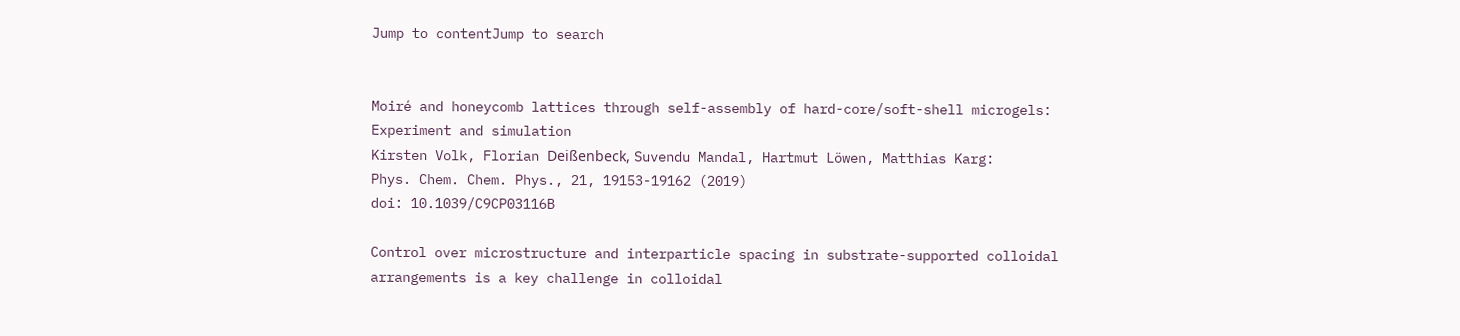Jump to contentJump to search


Moiré and honeycomb lattices through self-assembly of hard-core/soft-shell microgels: Experiment and simulation
Kirsten Volk, Florian Deißenbeck, Suvendu Mandal, Hartmut Löwen, Matthias Karg:
Phys. Chem. Chem. Phys., 21, 19153-19162 (2019)
doi: 10.1039/C9CP03116B

Control over microstructure and interparticle spacing in substrate-supported colloidal arrangements is a key challenge in colloidal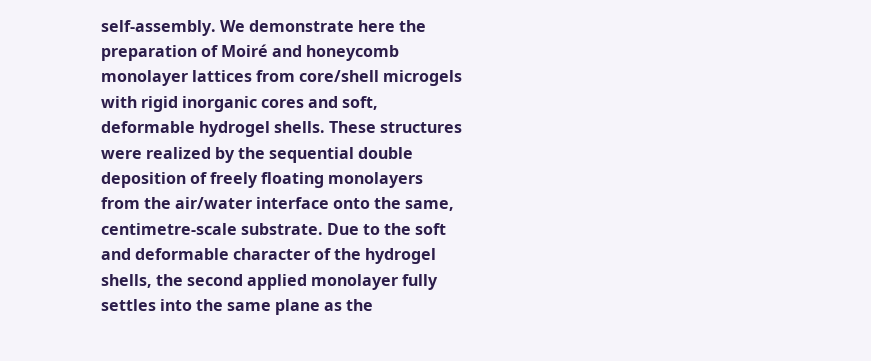self-assembly. We demonstrate here the preparation of Moiré and honeycomb monolayer lattices from core/shell microgels with rigid inorganic cores and soft, deformable hydrogel shells. These structures were realized by the sequential double deposition of freely floating monolayers from the air/water interface onto the same, centimetre-scale substrate. Due to the soft and deformable character of the hydrogel shells, the second applied monolayer fully settles into the same plane as the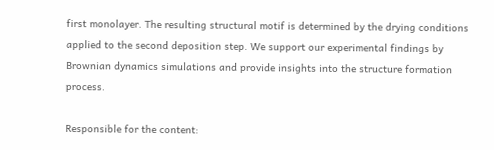first monolayer. The resulting structural motif is determined by the drying conditions applied to the second deposition step. We support our experimental findings by Brownian dynamics simulations and provide insights into the structure formation process.

Responsible for the content: